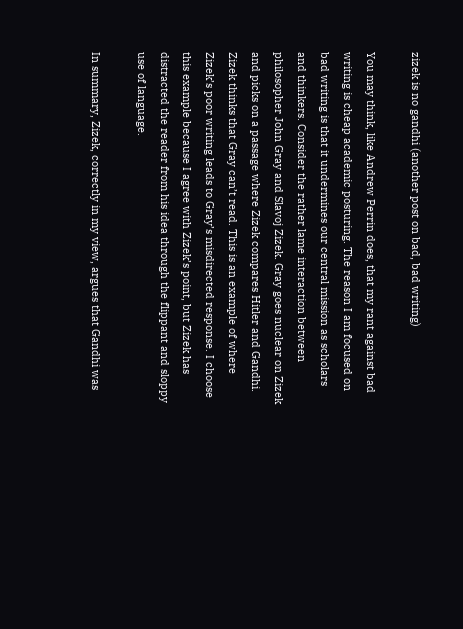zizek is no gandhi (another post on bad, bad writing)

You may think, like Andrew Perrin does, that my rant against bad writing is cheap academic posturing. The reason I am focused on bad writing is that it undermines our central mission as scholars and thinkers. Consider the rather lame interaction between philosopher John Gray and Slavoj Zizek. Gray goes nuclear on Zizek and picks on a passage where Zizek compares Hitler and Gandhi. Zizek thinks that Gray can’t read. This is an example of where Zizek’s poor writing leads to Gray’s misdirected response. I choose this example because I agree with Zizek’s point, but Zizek has distracted the reader from his idea through the flippant and sloppy use of language.

In summary, Zizek, correctly in my view, argues that Gandhi was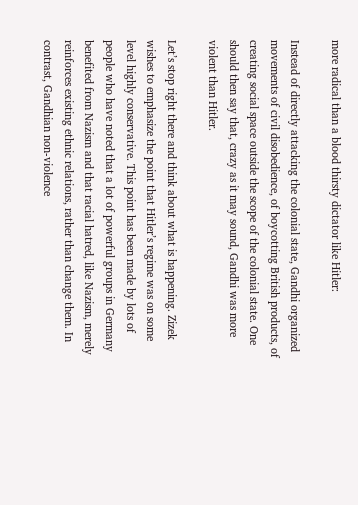more radical than a blood thirsty dictator like Hitler:

Instead of directly attacking the colonial state, Gandhi organized movements of civil disobedience, of boycotting British products, of creating social space outside the scope of the colonial state. One should then say that, crazy as it may sound, Gandhi was more violent than Hitler.

Let’s stop right there and think about what is happening. Zizek wishes to emphasize the point that Hitler’s regime was on some level highly conservative. This point has been made by lots of people who have noted that a lot of powerful groups in Germany benefited from Nazism and that racial hatred, like Nazism, merely reinforces existing ethnic relations, rather than change them. In contrast, Gandhian non-violence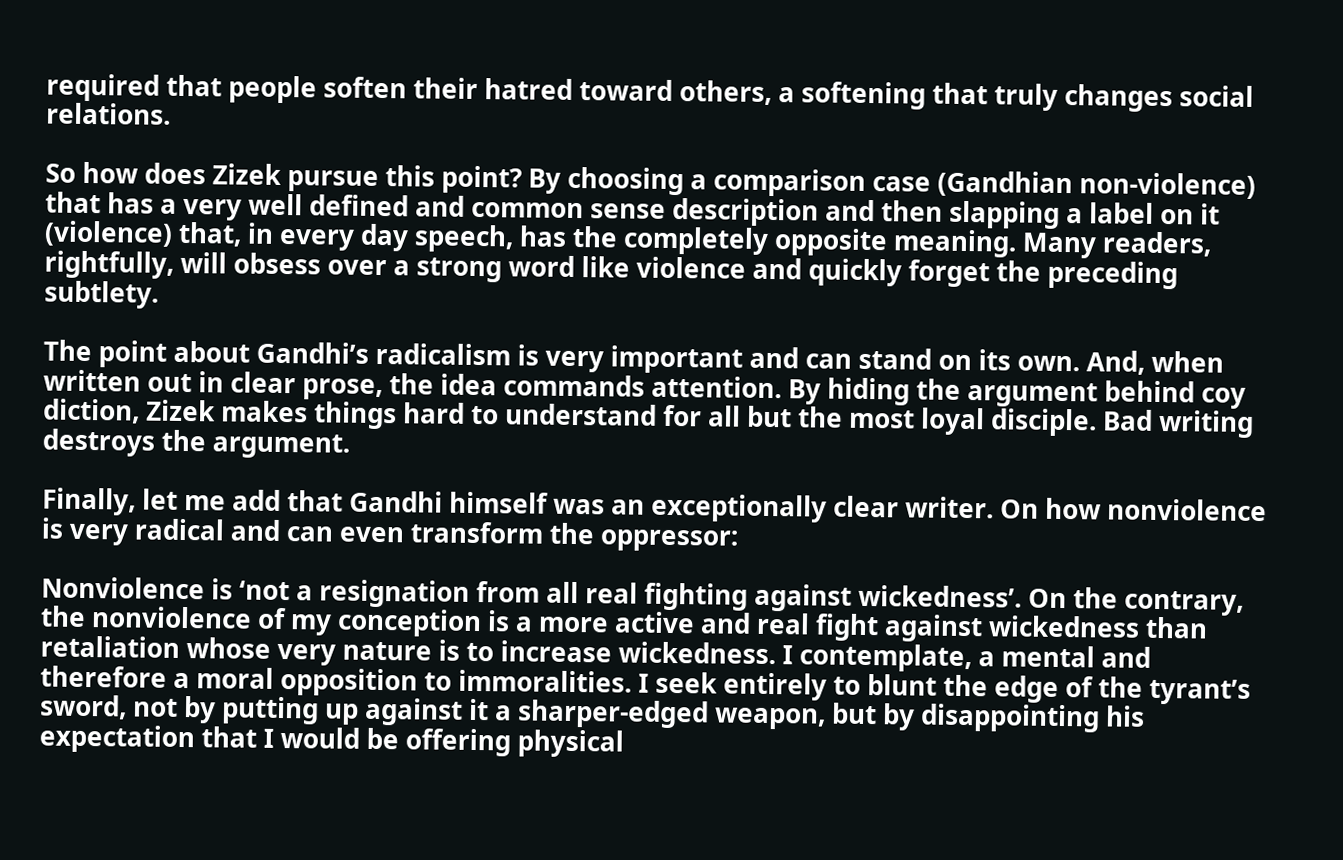required that people soften their hatred toward others, a softening that truly changes social relations.

So how does Zizek pursue this point? By choosing a comparison case (Gandhian non-violence) that has a very well defined and common sense description and then slapping a label on it (violence) that, in every day speech, has the completely opposite meaning. Many readers, rightfully, will obsess over a strong word like violence and quickly forget the preceding subtlety.

The point about Gandhi’s radicalism is very important and can stand on its own. And, when written out in clear prose, the idea commands attention. By hiding the argument behind coy diction, Zizek makes things hard to understand for all but the most loyal disciple. Bad writing destroys the argument.

Finally, let me add that Gandhi himself was an exceptionally clear writer. On how nonviolence is very radical and can even transform the oppressor:

Nonviolence is ‘not a resignation from all real fighting against wickedness’. On the contrary, the nonviolence of my conception is a more active and real fight against wickedness than retaliation whose very nature is to increase wickedness. I contemplate, a mental and therefore a moral opposition to immoralities. I seek entirely to blunt the edge of the tyrant’s sword, not by putting up against it a sharper-edged weapon, but by disappointing his expectation that I would be offering physical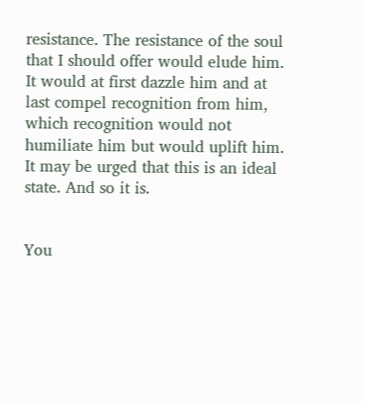resistance. The resistance of the soul that I should offer would elude him. It would at first dazzle him and at last compel recognition from him, which recognition would not humiliate him but would uplift him. It may be urged that this is an ideal state. And so it is.


You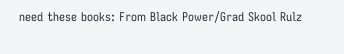need these books: From Black Power/Grad Skool Rulz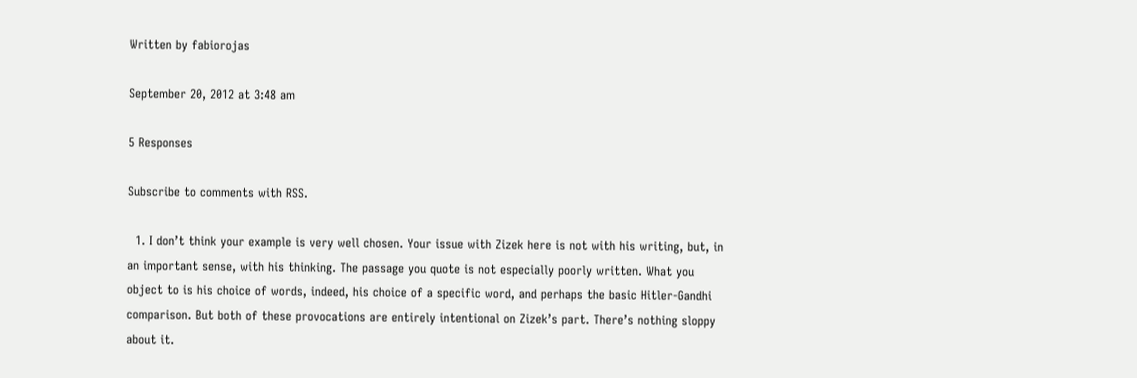Written by fabiorojas

September 20, 2012 at 3:48 am

5 Responses

Subscribe to comments with RSS.

  1. I don’t think your example is very well chosen. Your issue with Zizek here is not with his writing, but, in an important sense, with his thinking. The passage you quote is not especially poorly written. What you object to is his choice of words, indeed, his choice of a specific word, and perhaps the basic Hitler-Gandhi comparison. But both of these provocations are entirely intentional on Zizek’s part. There’s nothing sloppy about it.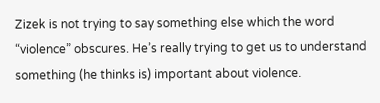Zizek is not trying to say something else which the word “violence” obscures. He’s really trying to get us to understand something (he thinks is) important about violence.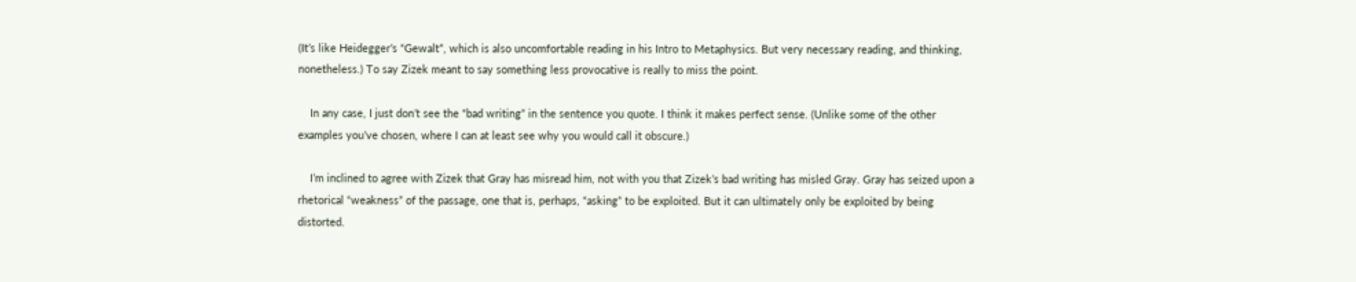(It’s like Heidegger’s “Gewalt”, which is also uncomfortable reading in his Intro to Metaphysics. But very necessary reading, and thinking, nonetheless.) To say Zizek meant to say something less provocative is really to miss the point.

    In any case, I just don’t see the “bad writing” in the sentence you quote. I think it makes perfect sense. (Unlike some of the other examples you’ve chosen, where I can at least see why you would call it obscure.)

    I’m inclined to agree with Zizek that Gray has misread him, not with you that Zizek’s bad writing has misled Gray. Gray has seized upon a rhetorical “weakness” of the passage, one that is, perhaps, “asking” to be exploited. But it can ultimately only be exploited by being distorted.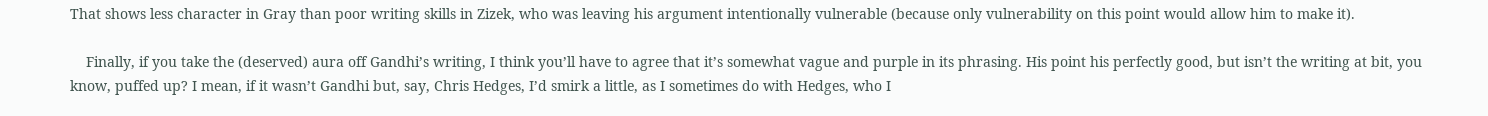That shows less character in Gray than poor writing skills in Zizek, who was leaving his argument intentionally vulnerable (because only vulnerability on this point would allow him to make it).

    Finally, if you take the (deserved) aura off Gandhi’s writing, I think you’ll have to agree that it’s somewhat vague and purple in its phrasing. His point his perfectly good, but isn’t the writing at bit, you know, puffed up? I mean, if it wasn’t Gandhi but, say, Chris Hedges, I’d smirk a little, as I sometimes do with Hedges, who I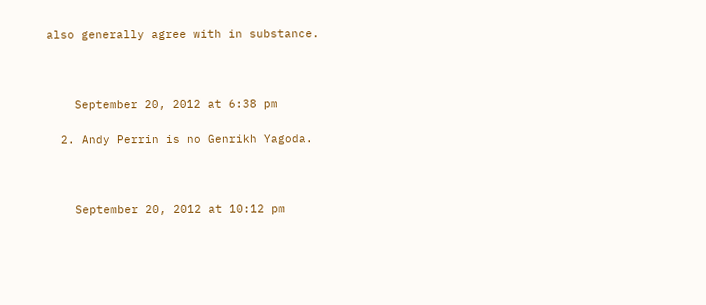also generally agree with in substance.



    September 20, 2012 at 6:38 pm

  2. Andy Perrin is no Genrikh Yagoda.



    September 20, 2012 at 10:12 pm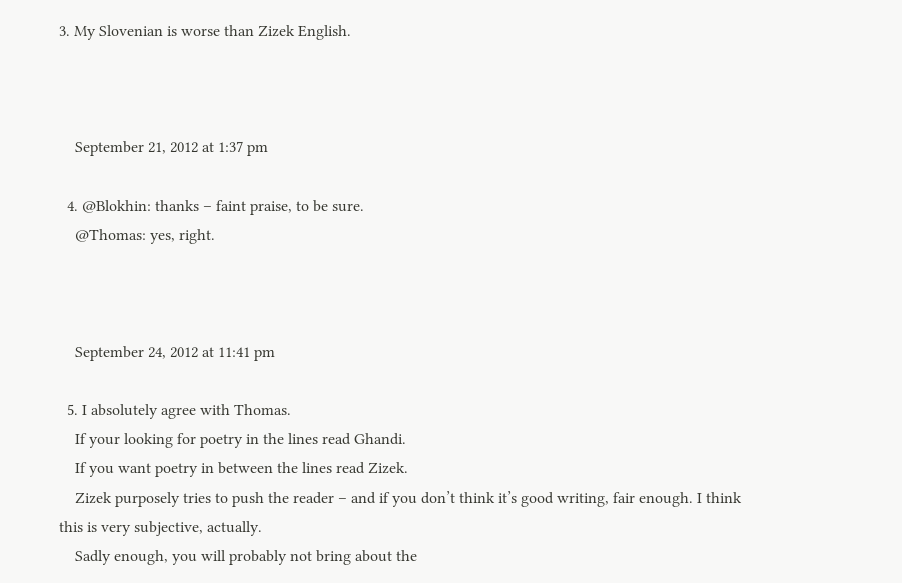3. My Slovenian is worse than Zizek English.



    September 21, 2012 at 1:37 pm

  4. @Blokhin: thanks – faint praise, to be sure.
    @Thomas: yes, right.



    September 24, 2012 at 11:41 pm

  5. I absolutely agree with Thomas.
    If your looking for poetry in the lines read Ghandi.
    If you want poetry in between the lines read Zizek.
    Zizek purposely tries to push the reader – and if you don’t think it’s good writing, fair enough. I think this is very subjective, actually.
    Sadly enough, you will probably not bring about the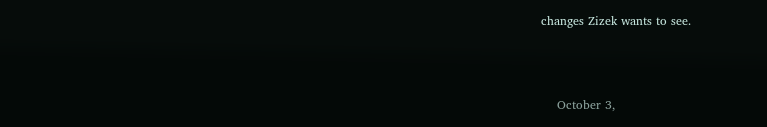changes Zizek wants to see.



    October 3,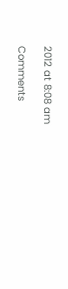2012 at 8:08 am

Comments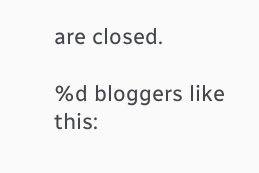are closed.

%d bloggers like this: